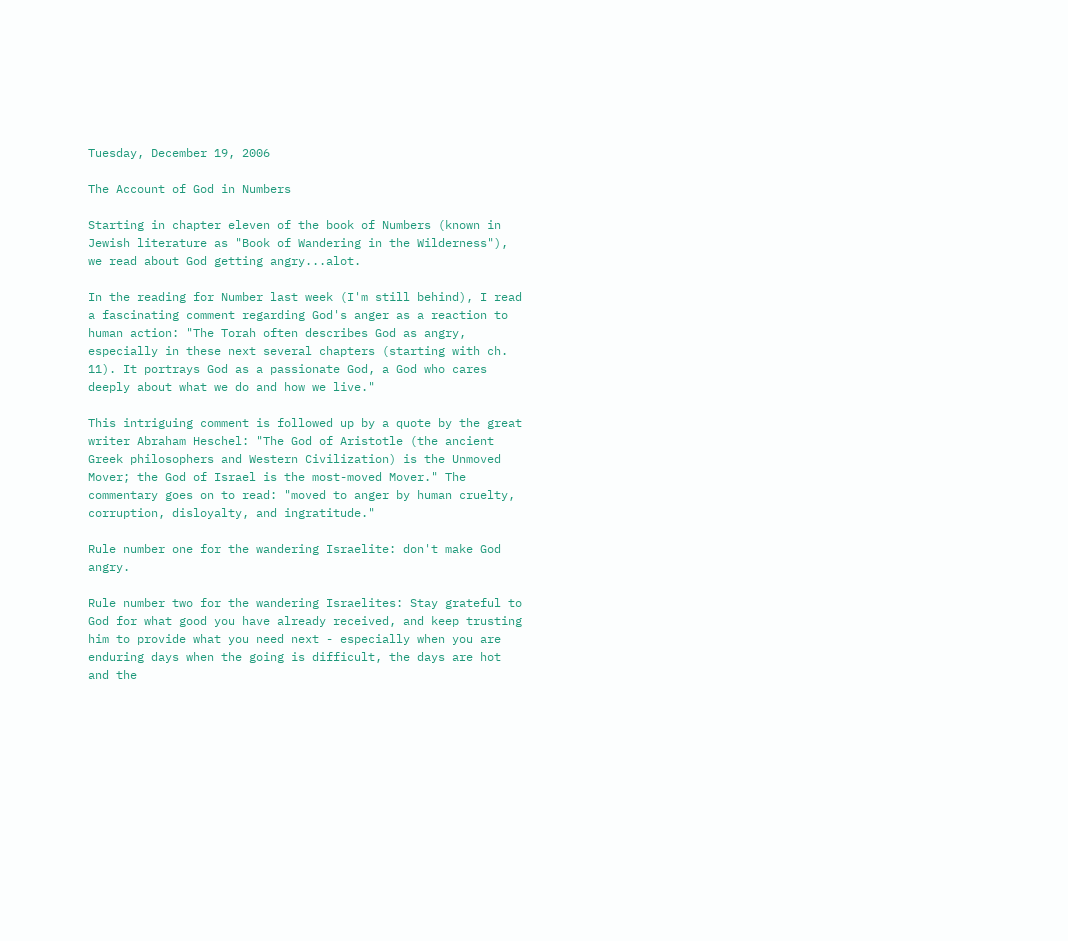Tuesday, December 19, 2006

The Account of God in Numbers

Starting in chapter eleven of the book of Numbers (known in Jewish literature as "Book of Wandering in the Wilderness"), we read about God getting angry...alot.

In the reading for Number last week (I'm still behind), I read a fascinating comment regarding God's anger as a reaction to human action: "The Torah often describes God as angry, especially in these next several chapters (starting with ch. 11). It portrays God as a passionate God, a God who cares deeply about what we do and how we live."

This intriguing comment is followed up by a quote by the great writer Abraham Heschel: "The God of Aristotle (the ancient Greek philosophers and Western Civilization) is the Unmoved Mover; the God of Israel is the most-moved Mover." The commentary goes on to read: "moved to anger by human cruelty, corruption, disloyalty, and ingratitude."

Rule number one for the wandering Israelite: don't make God angry.

Rule number two for the wandering Israelites: Stay grateful to God for what good you have already received, and keep trusting him to provide what you need next - especially when you are enduring days when the going is difficult, the days are hot and the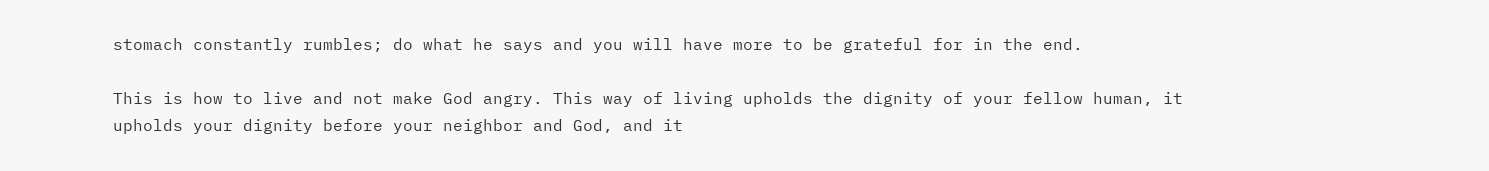stomach constantly rumbles; do what he says and you will have more to be grateful for in the end.

This is how to live and not make God angry. This way of living upholds the dignity of your fellow human, it upholds your dignity before your neighbor and God, and it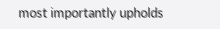most importantly upholds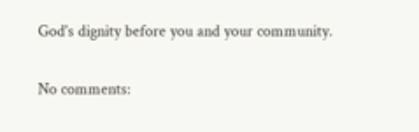God's dignity before you and your community.

No comments: